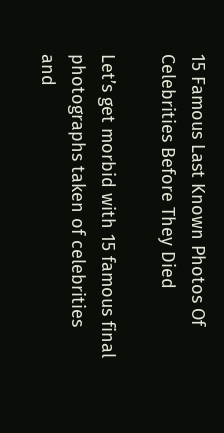15 Famous Last Known Photos Of Celebrities Before They Died

Let’s get morbid with 15 famous final photographs taken of celebrities and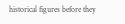historical figures before they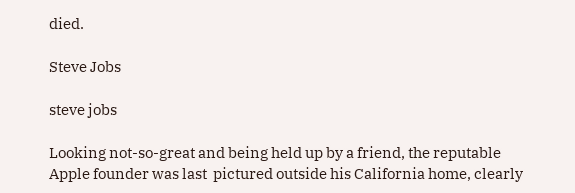died.

Steve Jobs

steve jobs

Looking not-so-great and being held up by a friend, the reputable Apple founder was last  pictured outside his California home, clearly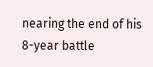nearing the end of his 8-year battle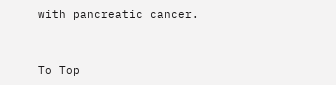with pancreatic cancer.


To Top